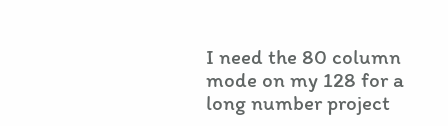I need the 80 column mode on my 128 for a long number project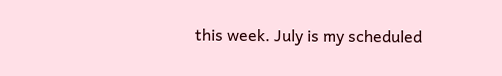this week. July is my scheduled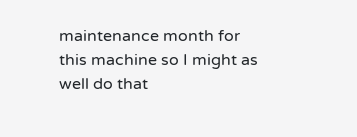maintenance month for this machine so I might as well do that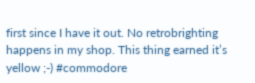first since I have it out. No retrobrighting happens in my shop. This thing earned it’s yellow ;-) #commodore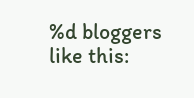%d bloggers like this: